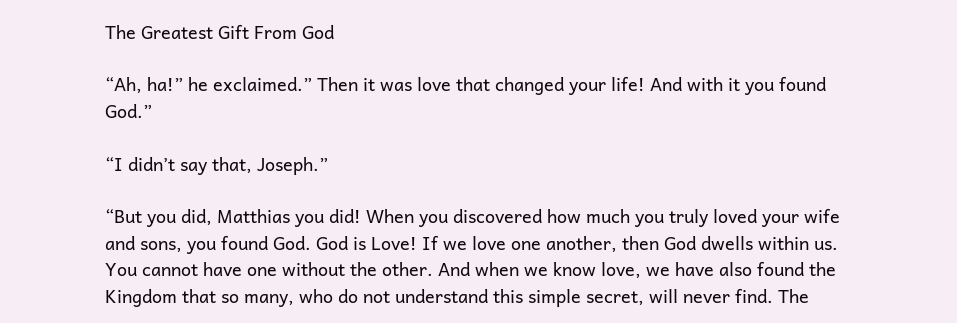The Greatest Gift From God

“Ah, ha!” he exclaimed.” Then it was love that changed your life! And with it you found God.”

“I didn’t say that, Joseph.”

“But you did, Matthias you did! When you discovered how much you truly loved your wife and sons, you found God. God is Love! If we love one another, then God dwells within us. You cannot have one without the other. And when we know love, we have also found the Kingdom that so many, who do not understand this simple secret, will never find. The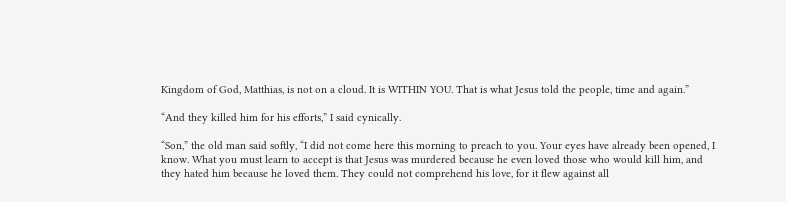Kingdom of God, Matthias, is not on a cloud. It is WITHIN YOU. That is what Jesus told the people, time and again.”

“And they killed him for his efforts,” I said cynically.

“Son,” the old man said softly, “I did not come here this morning to preach to you. Your eyes have already been opened, I know. What you must learn to accept is that Jesus was murdered because he even loved those who would kill him, and they hated him because he loved them. They could not comprehend his love, for it flew against all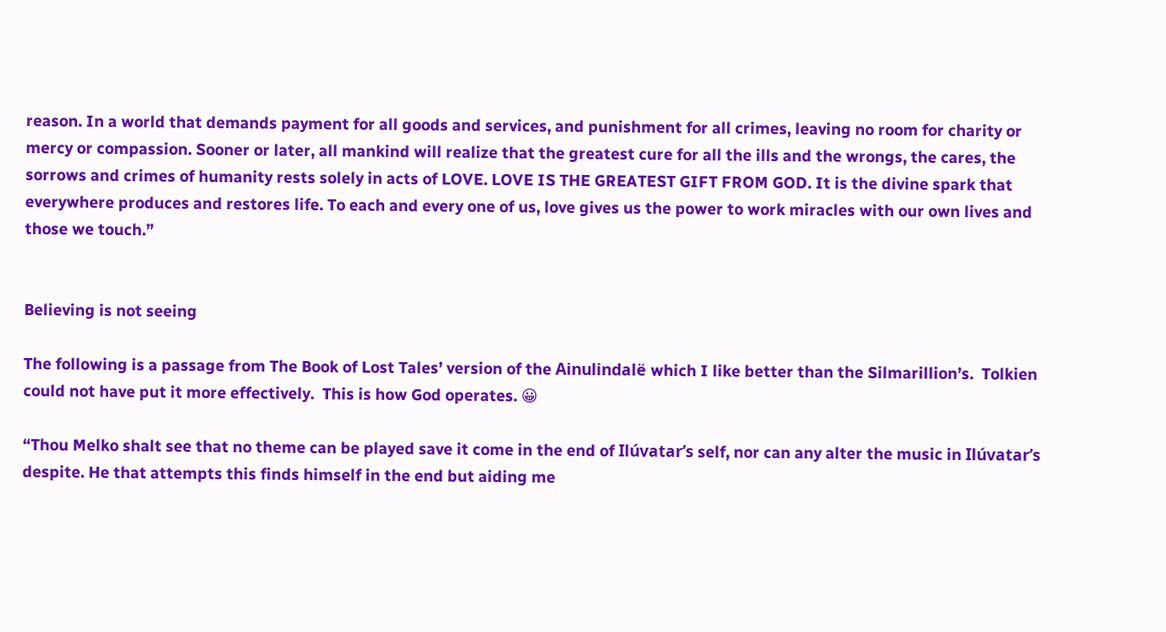reason. In a world that demands payment for all goods and services, and punishment for all crimes, leaving no room for charity or mercy or compassion. Sooner or later, all mankind will realize that the greatest cure for all the ills and the wrongs, the cares, the sorrows and crimes of humanity rests solely in acts of LOVE. LOVE IS THE GREATEST GIFT FROM GOD. It is the divine spark that everywhere produces and restores life. To each and every one of us, love gives us the power to work miracles with our own lives and those we touch.”


Believing is not seeing

The following is a passage from The Book of Lost Tales’ version of the Ainulindalë which I like better than the Silmarillion’s.  Tolkien could not have put it more effectively.  This is how God operates. 😀

“Thou Melko shalt see that no theme can be played save it come in the end of Ilúvatar’s self, nor can any alter the music in Ilúvatar’s despite. He that attempts this finds himself in the end but aiding me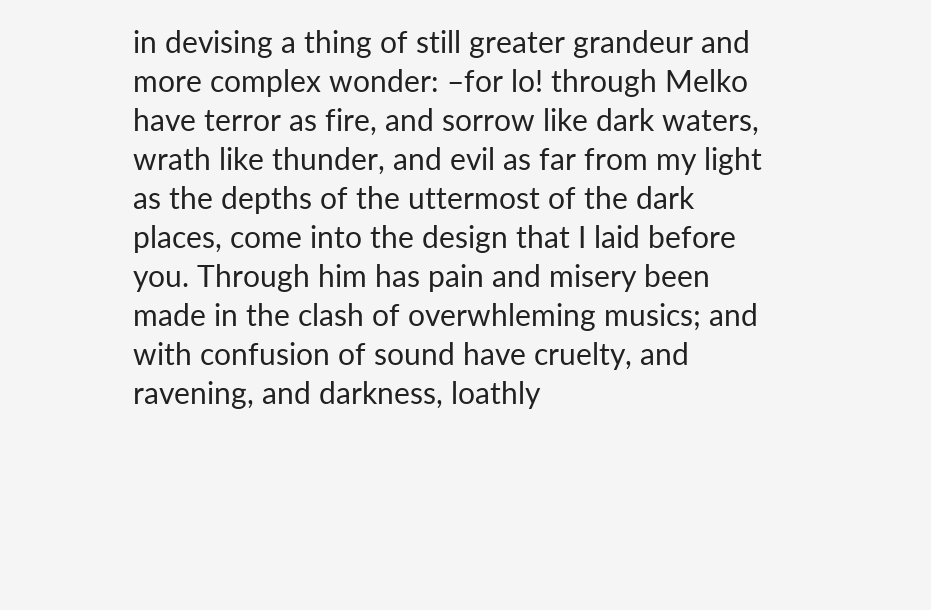in devising a thing of still greater grandeur and more complex wonder: –for lo! through Melko have terror as fire, and sorrow like dark waters, wrath like thunder, and evil as far from my light as the depths of the uttermost of the dark places, come into the design that I laid before you. Through him has pain and misery been made in the clash of overwhleming musics; and with confusion of sound have cruelty, and ravening, and darkness, loathly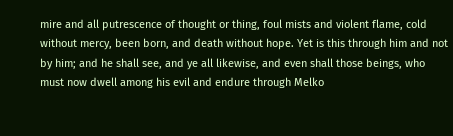mire and all putrescence of thought or thing, foul mists and violent flame, cold without mercy, been born, and death without hope. Yet is this through him and not by him; and he shall see, and ye all likewise, and even shall those beings, who must now dwell among his evil and endure through Melko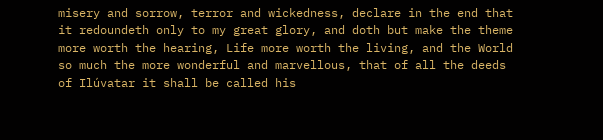misery and sorrow, terror and wickedness, declare in the end that it redoundeth only to my great glory, and doth but make the theme more worth the hearing, Life more worth the living, and the World so much the more wonderful and marvellous, that of all the deeds of Ilúvatar it shall be called his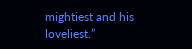mightiest and his loveliest.”